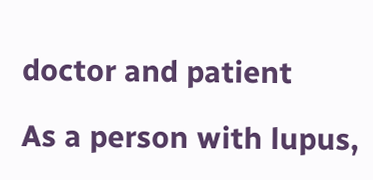doctor and patient

As a person with lupus,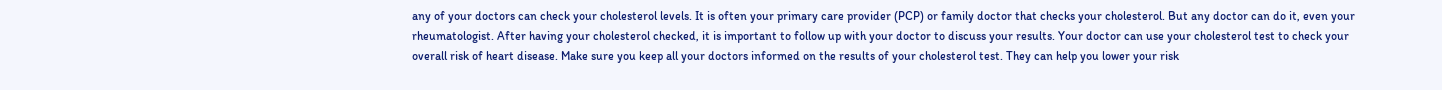any of your doctors can check your cholesterol levels. It is often your primary care provider (PCP) or family doctor that checks your cholesterol. But any doctor can do it, even your rheumatologist. After having your cholesterol checked, it is important to follow up with your doctor to discuss your results. Your doctor can use your cholesterol test to check your overall risk of heart disease. Make sure you keep all your doctors informed on the results of your cholesterol test. They can help you lower your risk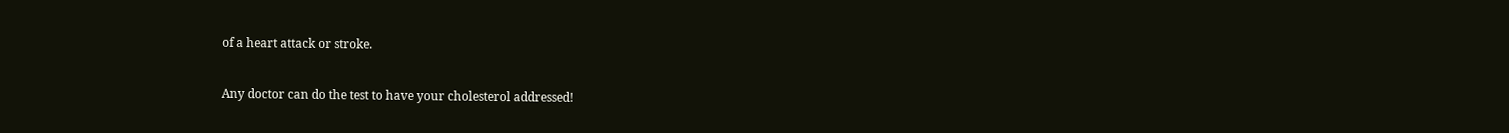of a heart attack or stroke.

Any doctor can do the test to have your cholesterol addressed!